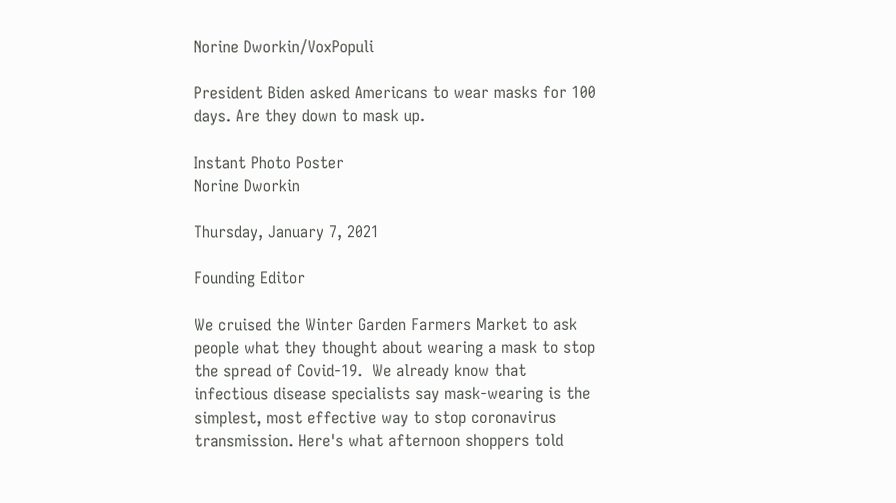Norine Dworkin/VoxPopuli

President Biden asked Americans to wear masks for 100 days. Are they down to mask up.

Instant Photo Poster
Norine Dworkin

Thursday, January 7, 2021

Founding Editor

We cruised the Winter Garden Farmers Market to ask people what they thought about wearing a mask to stop the spread of Covid-19.  We already know that infectious disease specialists say mask-wearing is the simplest, most effective way to stop coronavirus transmission. Here's what afternoon shoppers told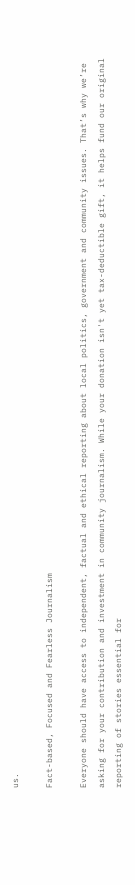us.

Fact-based, Focused and Fearless Journalism

Everyone should have access to independent, factual and ethical reporting about local politics, government and community issues. That’s why we’re asking for your contribution and investment in community journalism. While your donation isn't yet tax-deductible gift, it helps fund our original reporting of stories essential for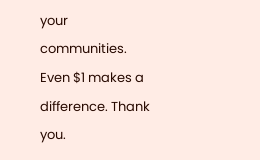your communities. Even $1 makes a difference. Thank you.